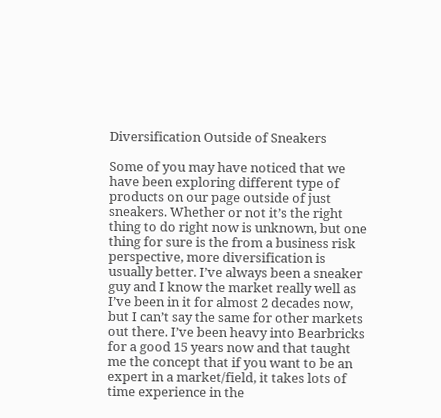Diversification Outside of Sneakers

Some of you may have noticed that we have been exploring different type of products on our page outside of just sneakers. Whether or not it’s the right thing to do right now is unknown, but one thing for sure is the from a business risk perspective, more diversification is usually better. I’ve always been a sneaker guy and I know the market really well as I’ve been in it for almost 2 decades now, but I can’t say the same for other markets out there. I’ve been heavy into Bearbricks for a good 15 years now and that taught me the concept that if you want to be an expert in a market/field, it takes lots of time experience in the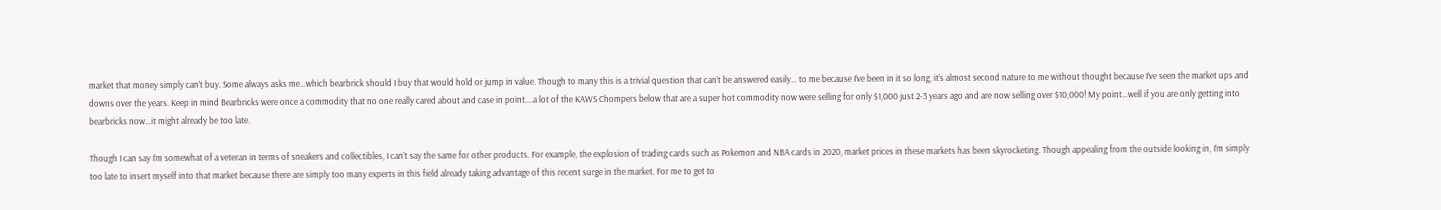market that money simply can’t buy. Some always asks me…which bearbrick should I buy that would hold or jump in value. Though to many this is a trivial question that can’t be answered easily… to me because I’ve been in it so long, it’s almost second nature to me without thought because I’ve seen the market ups and downs over the years. Keep in mind Bearbricks were once a commodity that no one really cared about and case in point….a lot of the KAWS Chompers below that are a super hot commodity now were selling for only $1,000 just 2-3 years ago and are now selling over $10,000! My point…well if you are only getting into bearbricks now…it might already be too late.

Though I can say I’m somewhat of a veteran in terms of sneakers and collectibles, I can’t say the same for other products. For example, the explosion of trading cards such as Pokemon and NBA cards in 2020, market prices in these markets has been skyrocketing. Though appealing from the outside looking in, I’m simply too late to insert myself into that market because there are simply too many experts in this field already taking advantage of this recent surge in the market. For me to get to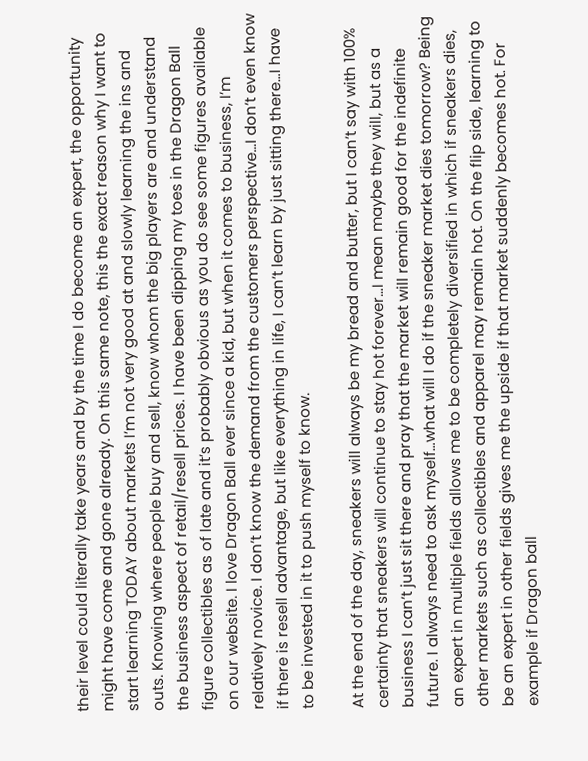their level could literally take years and by the time I do become an expert, the opportunity might have come and gone already. On this same note, this the exact reason why I want to start learning TODAY about markets I’m not very good at and slowly learning the ins and outs. Knowing where people buy and sell, know whom the big players are and understand the business aspect of retail/resell prices. I have been dipping my toes in the Dragon Ball figure collectibles as of late and it’s probably obvious as you do see some figures available on our website. I love Dragon Ball ever since a kid, but when it comes to business, I’m relatively novice. I don’t know the demand from the customers perspective…I don’t even know if there is resell advantage, but like everything in life, I can’t learn by just sitting there…I have to be invested in it to push myself to know.

At the end of the day, sneakers will always be my bread and butter, but I can’t say with 100% certainty that sneakers will continue to stay hot forever…I mean maybe they will, but as a business I can’t just sit there and pray that the market will remain good for the indefinite future. I always need to ask myself…what will I do if the sneaker market dies tomorrow? Being an expert in multiple fields allows me to be completely diversified in which if sneakers dies, other markets such as collectibles and apparel may remain hot. On the flip side, learning to be an expert in other fields gives me the upside if that market suddenly becomes hot. For example if Dragon ball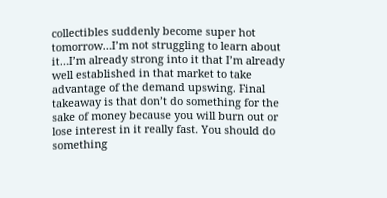collectibles suddenly become super hot tomorrow…I’m not struggling to learn about it…I’m already strong into it that I’m already well established in that market to take advantage of the demand upswing. Final takeaway is that don’t do something for the sake of money because you will burn out or lose interest in it really fast. You should do something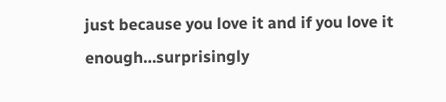just because you love it and if you love it enough…surprisingly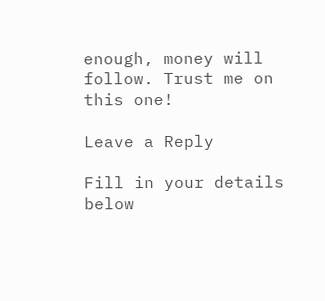enough, money will follow. Trust me on this one!

Leave a Reply

Fill in your details below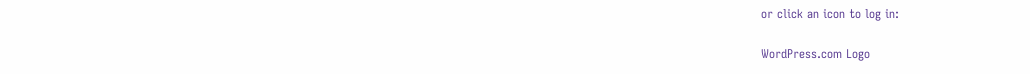or click an icon to log in:

WordPress.com Logo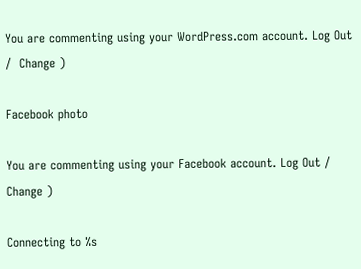You are commenting using your WordPress.com account. Log Out /  Change )

Facebook photo

You are commenting using your Facebook account. Log Out /  Change )

Connecting to %s